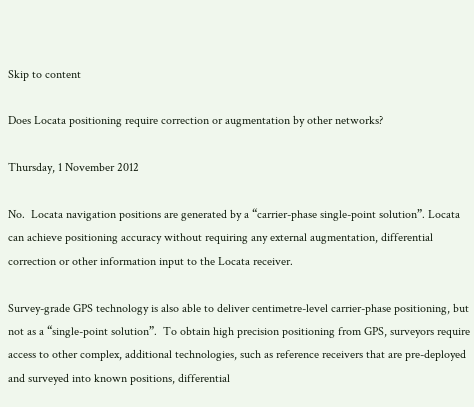Skip to content

Does Locata positioning require correction or augmentation by other networks?

Thursday, 1 November 2012

No.  Locata navigation positions are generated by a “carrier-phase single-point solution”. Locata can achieve positioning accuracy without requiring any external augmentation, differential correction or other information input to the Locata receiver.

Survey-grade GPS technology is also able to deliver centimetre-level carrier-phase positioning, but not as a “single-point solution”.  To obtain high precision positioning from GPS, surveyors require access to other complex, additional technologies, such as reference receivers that are pre-deployed and surveyed into known positions, differential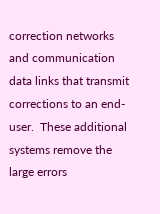correction networks and communication data links that transmit corrections to an end-user.  These additional systems remove the large errors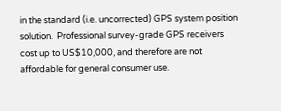in the standard (i.e. uncorrected) GPS system position solution.  Professional survey-grade GPS receivers cost up to US$10,000, and therefore are not affordable for general consumer use.